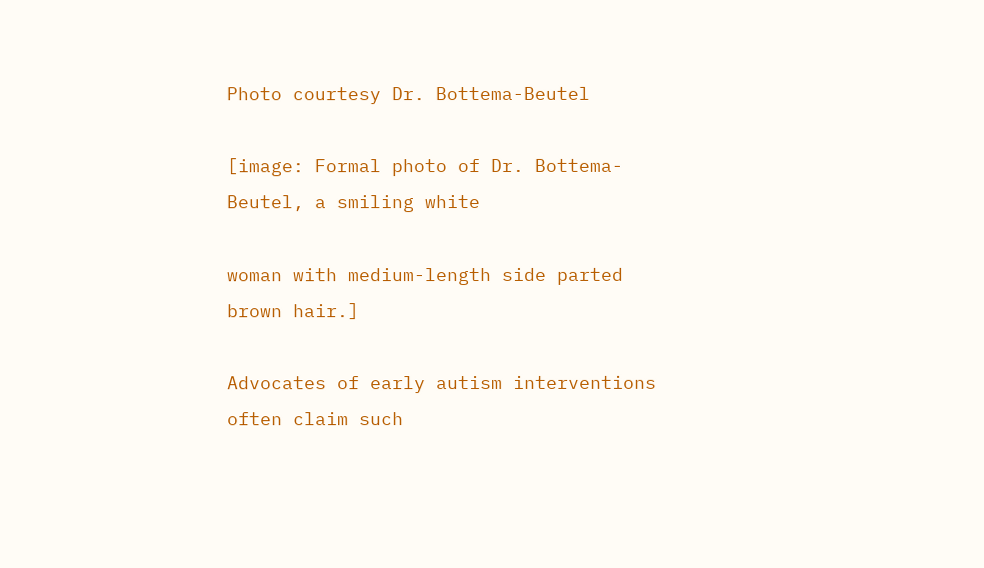Photo courtesy Dr. Bottema-Beutel

[image: Formal photo of Dr. Bottema-Beutel, a smiling white

woman with medium-length side parted brown hair.]

Advocates of early autism interventions often claim such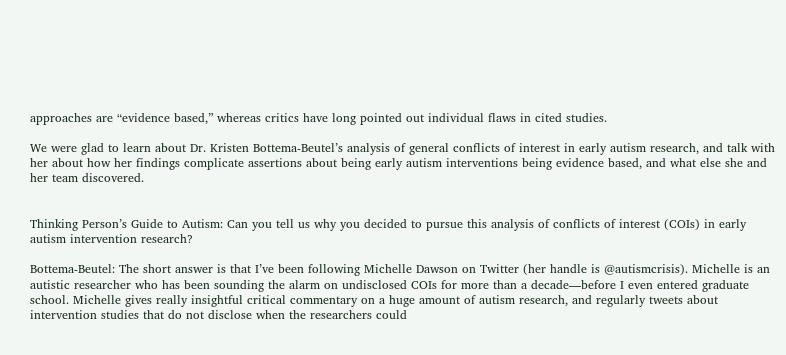approaches are “evidence based,” whereas critics have long pointed out individual flaws in cited studies.

We were glad to learn about Dr. Kristen Bottema-Beutel’s analysis of general conflicts of interest in early autism research, and talk with her about how her findings complicate assertions about being early autism interventions being evidence based, and what else she and her team discovered.


Thinking Person’s Guide to Autism: Can you tell us why you decided to pursue this analysis of conflicts of interest (COIs) in early autism intervention research?

Bottema-Beutel: The short answer is that I’ve been following Michelle Dawson on Twitter (her handle is @autismcrisis). Michelle is an autistic researcher who has been sounding the alarm on undisclosed COIs for more than a decade—before I even entered graduate school. Michelle gives really insightful critical commentary on a huge amount of autism research, and regularly tweets about intervention studies that do not disclose when the researchers could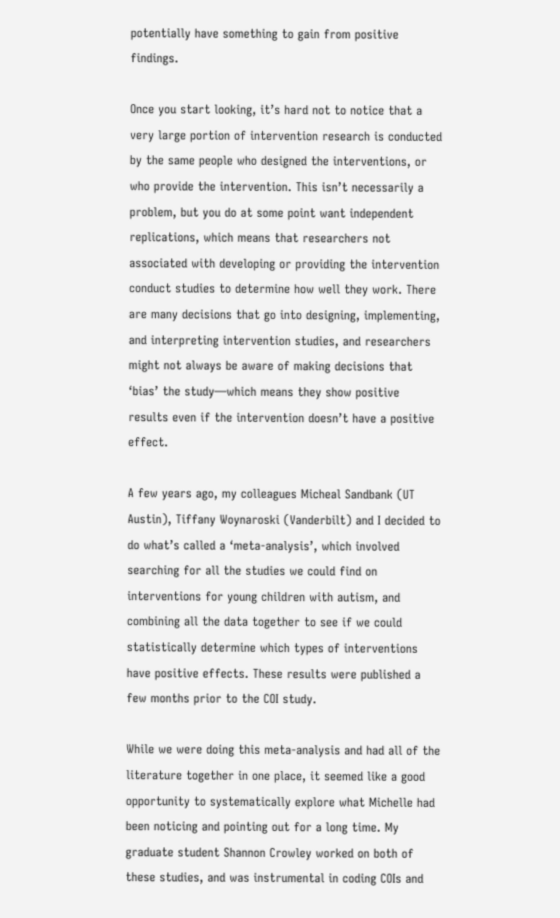potentially have something to gain from positive findings.

Once you start looking, it’s hard not to notice that a very large portion of intervention research is conducted by the same people who designed the interventions, or who provide the intervention. This isn’t necessarily a problem, but you do at some point want independent replications, which means that researchers not associated with developing or providing the intervention conduct studies to determine how well they work. There are many decisions that go into designing, implementing, and interpreting intervention studies, and researchers might not always be aware of making decisions that ‘bias’ the study—which means they show positive results even if the intervention doesn’t have a positive effect.

A few years ago, my colleagues Micheal Sandbank (UT Austin), Tiffany Woynaroski (Vanderbilt) and I decided to do what’s called a ‘meta-analysis’, which involved searching for all the studies we could find on interventions for young children with autism, and combining all the data together to see if we could statistically determine which types of interventions have positive effects. These results were published a few months prior to the COI study.

While we were doing this meta-analysis and had all of the literature together in one place, it seemed like a good opportunity to systematically explore what Michelle had been noticing and pointing out for a long time. My graduate student Shannon Crowley worked on both of these studies, and was instrumental in coding COIs and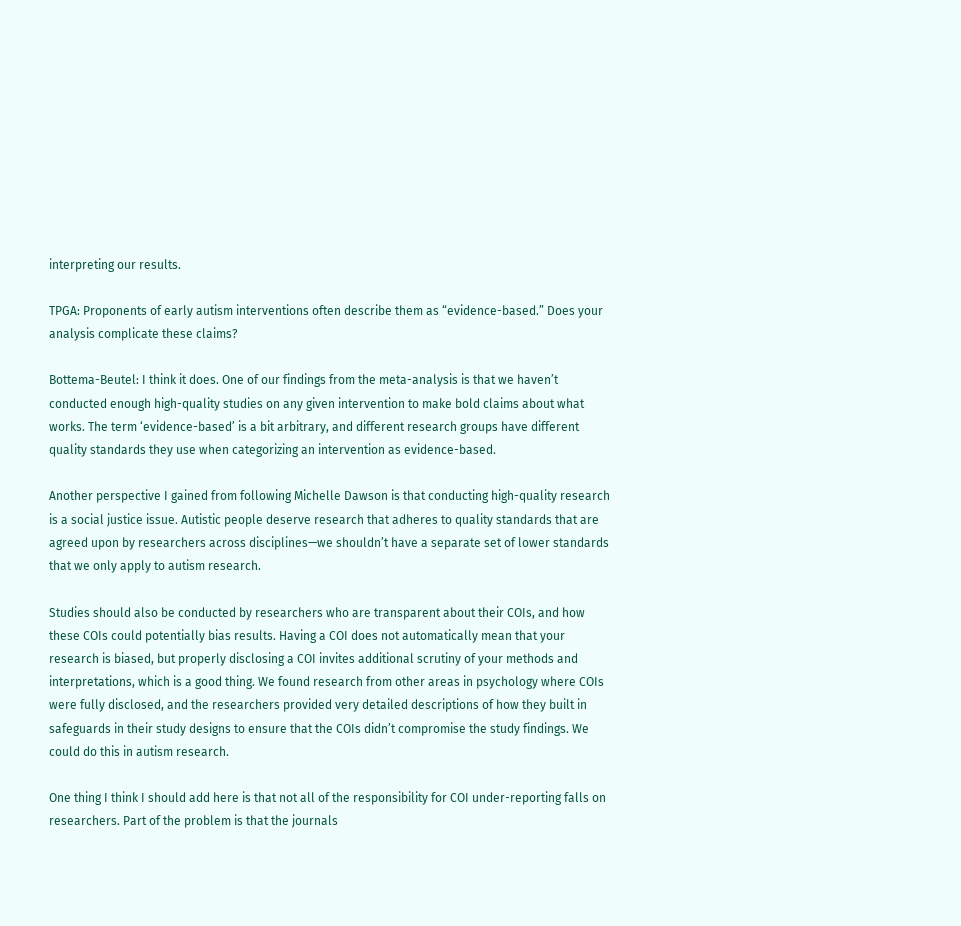interpreting our results.

TPGA: Proponents of early autism interventions often describe them as “evidence-based.” Does your analysis complicate these claims?

Bottema-Beutel: I think it does. One of our findings from the meta-analysis is that we haven’t conducted enough high-quality studies on any given intervention to make bold claims about what works. The term ‘evidence-based’ is a bit arbitrary, and different research groups have different quality standards they use when categorizing an intervention as evidence-based.

Another perspective I gained from following Michelle Dawson is that conducting high-quality research is a social justice issue. Autistic people deserve research that adheres to quality standards that are agreed upon by researchers across disciplines—we shouldn’t have a separate set of lower standards that we only apply to autism research.

Studies should also be conducted by researchers who are transparent about their COIs, and how these COIs could potentially bias results. Having a COI does not automatically mean that your research is biased, but properly disclosing a COI invites additional scrutiny of your methods and interpretations, which is a good thing. We found research from other areas in psychology where COIs were fully disclosed, and the researchers provided very detailed descriptions of how they built in safeguards in their study designs to ensure that the COIs didn’t compromise the study findings. We could do this in autism research.

One thing I think I should add here is that not all of the responsibility for COI under-reporting falls on researchers. Part of the problem is that the journals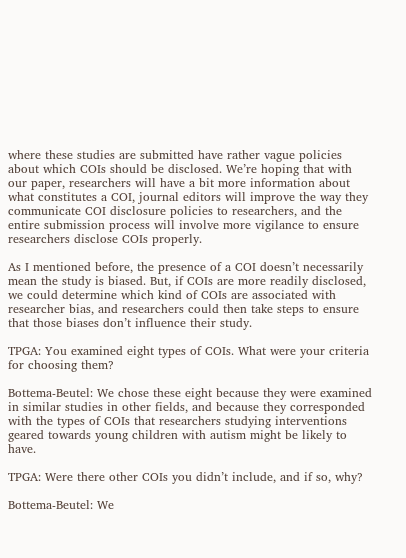where these studies are submitted have rather vague policies about which COIs should be disclosed. We’re hoping that with our paper, researchers will have a bit more information about what constitutes a COI, journal editors will improve the way they communicate COI disclosure policies to researchers, and the entire submission process will involve more vigilance to ensure researchers disclose COIs properly.

As I mentioned before, the presence of a COI doesn’t necessarily mean the study is biased. But, if COIs are more readily disclosed, we could determine which kind of COIs are associated with researcher bias, and researchers could then take steps to ensure that those biases don’t influence their study.

TPGA: You examined eight types of COIs. What were your criteria for choosing them?

Bottema-Beutel: We chose these eight because they were examined in similar studies in other fields, and because they corresponded with the types of COIs that researchers studying interventions geared towards young children with autism might be likely to have.

TPGA: Were there other COIs you didn’t include, and if so, why?

Bottema-Beutel: We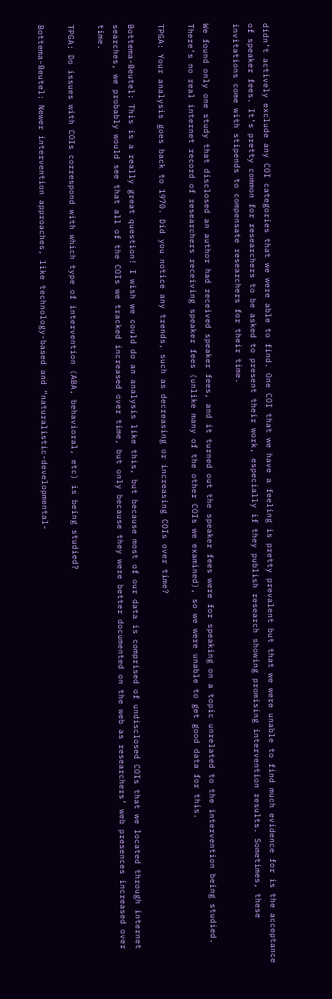didn’t actively exclude any COI categories that we were able to find. One COI that we have a feeling is pretty prevalent but that we were unable to find much evidence for is the acceptance of speaker fees. It’s pretty common for researchers to be asked to present their work, especially if they publish research showing promising intervention results. Sometimes, these invitations come with stipends to compensate researchers for their time.

We found only one study that disclosed an author had received speaker fees, and it turned out the speaker fees were for speaking on a topic unrelated to the intervention being studied. There’s no real internet record of researchers receiving speaker fees (unlike many of the other COIs we examined), so we were unable to get good data for this.

TPGA: Your analysis goes back to 1970. Did you notice any trends, such as decreasing or increasing COIs over time?

Bottema-Beutel: This is a really great question! I wish we could do an analysis like this, but because most of our data is comprised of undisclosed COIs that we located through internet searches, we probably would see that all of the COIs we tracked increased over time, but only because they were better documented on the web as researchers’ web presences increased over time.

TPGA: Do issues with COIs correspond with which type of intervention (ABA, behavioral, etc) is being studied?

Bottema-Beutel: Newer intervention approaches, like technology-based and “naturalistic-developmental-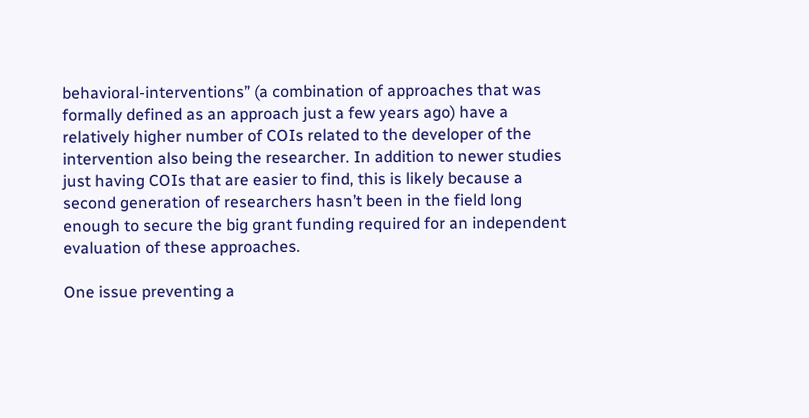behavioral-interventions” (a combination of approaches that was formally defined as an approach just a few years ago) have a relatively higher number of COIs related to the developer of the intervention also being the researcher. In addition to newer studies just having COIs that are easier to find, this is likely because a second generation of researchers hasn’t been in the field long enough to secure the big grant funding required for an independent evaluation of these approaches.

One issue preventing a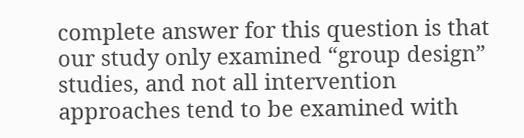complete answer for this question is that our study only examined “group design” studies, and not all intervention approaches tend to be examined with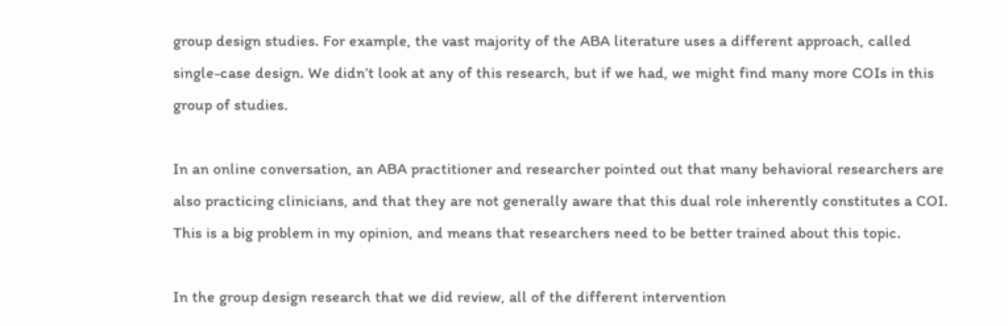group design studies. For example, the vast majority of the ABA literature uses a different approach, called single-case design. We didn’t look at any of this research, but if we had, we might find many more COIs in this group of studies.

In an online conversation, an ABA practitioner and researcher pointed out that many behavioral researchers are also practicing clinicians, and that they are not generally aware that this dual role inherently constitutes a COI. This is a big problem in my opinion, and means that researchers need to be better trained about this topic.

In the group design research that we did review, all of the different intervention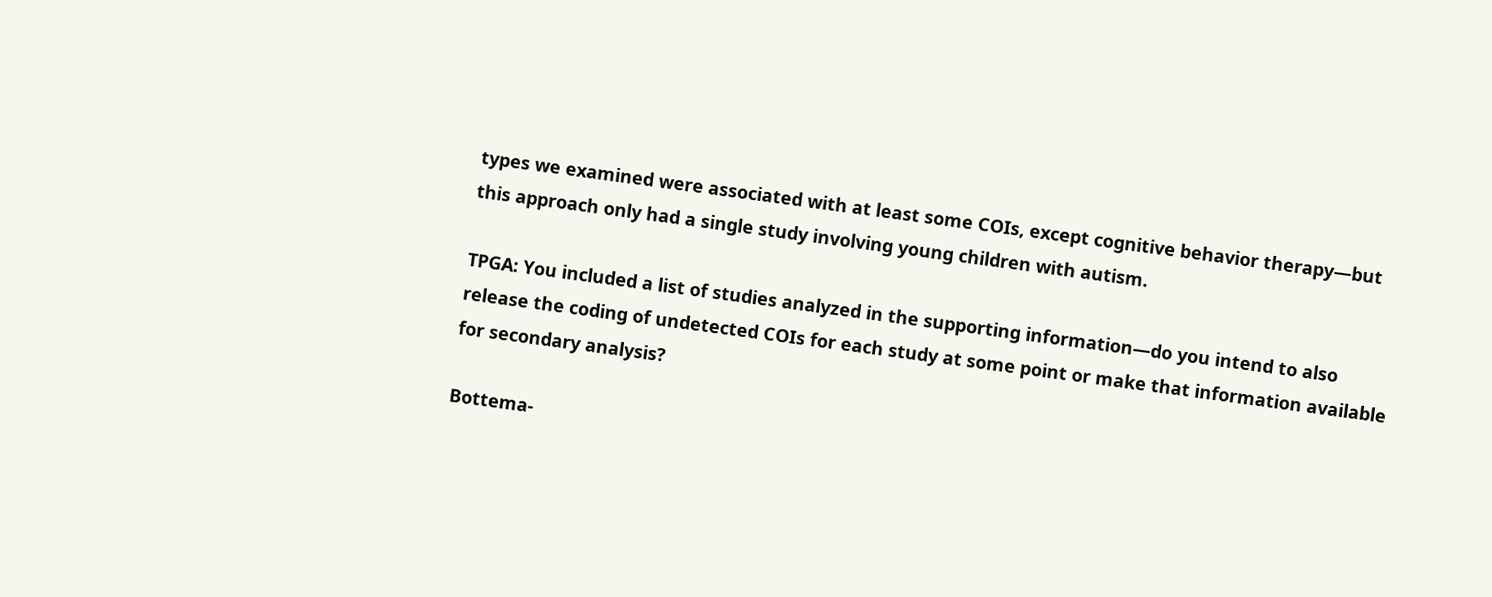types we examined were associated with at least some COIs, except cognitive behavior therapy—but this approach only had a single study involving young children with autism.

TPGA: You included a list of studies analyzed in the supporting information—do you intend to also release the coding of undetected COIs for each study at some point or make that information available for secondary analysis?

Bottema-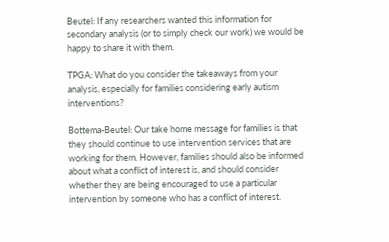Beutel: If any researchers wanted this information for secondary analysis (or to simply check our work) we would be happy to share it with them.

TPGA: What do you consider the takeaways from your analysis, especially for families considering early autism interventions?

Bottema-Beutel: Our take home message for families is that they should continue to use intervention services that are working for them. However, families should also be informed about what a conflict of interest is, and should consider whether they are being encouraged to use a particular intervention by someone who has a conflict of interest.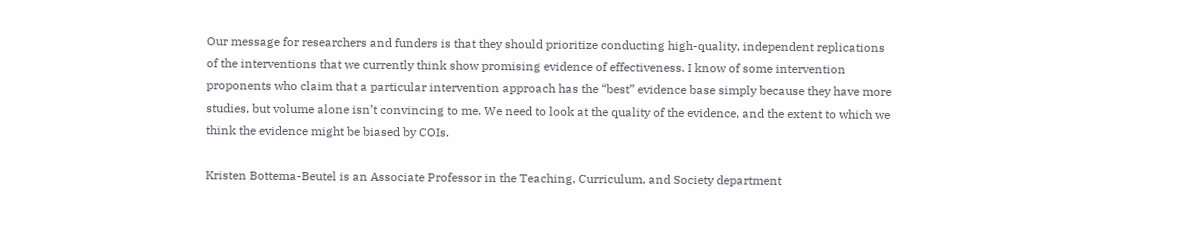Our message for researchers and funders is that they should prioritize conducting high-quality, independent replications of the interventions that we currently think show promising evidence of effectiveness. I know of some intervention proponents who claim that a particular intervention approach has the “best” evidence base simply because they have more studies, but volume alone isn’t convincing to me. We need to look at the quality of the evidence, and the extent to which we think the evidence might be biased by COIs.

Kristen Bottema-Beutel is an Associate Professor in the Teaching, Curriculum, and Society department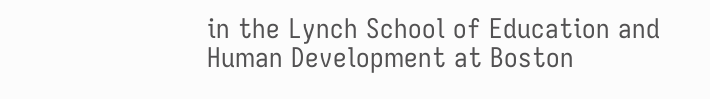in the Lynch School of Education and Human Development at Boston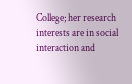College; her research interests are in social interaction and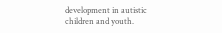development in autistic children and youth.